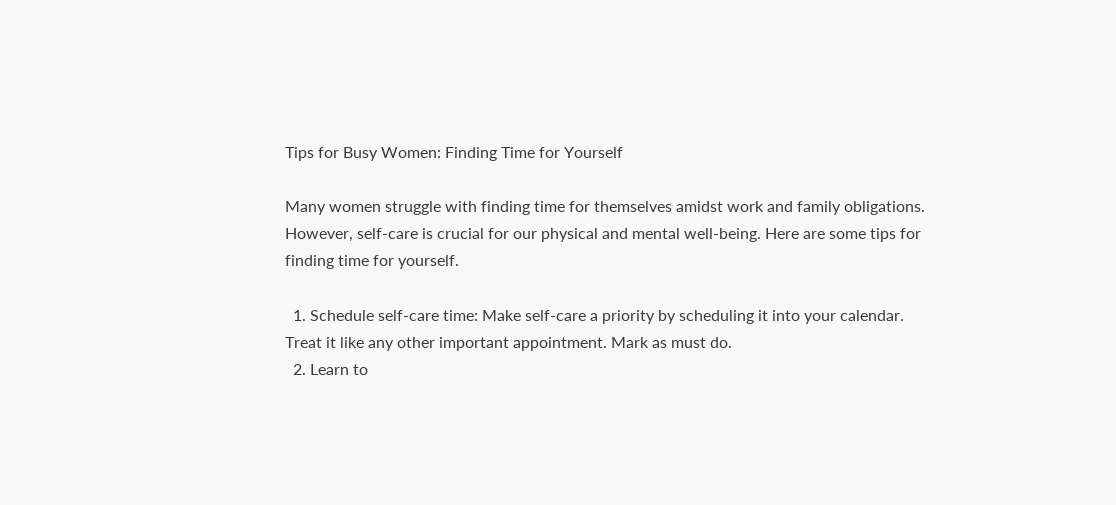Tips for Busy Women: Finding Time for Yourself

Many women struggle with finding time for themselves amidst work and family obligations. However, self-care is crucial for our physical and mental well-being. Here are some tips for finding time for yourself.

  1. Schedule self-care time: Make self-care a priority by scheduling it into your calendar. Treat it like any other important appointment. Mark as must do.
  2. Learn to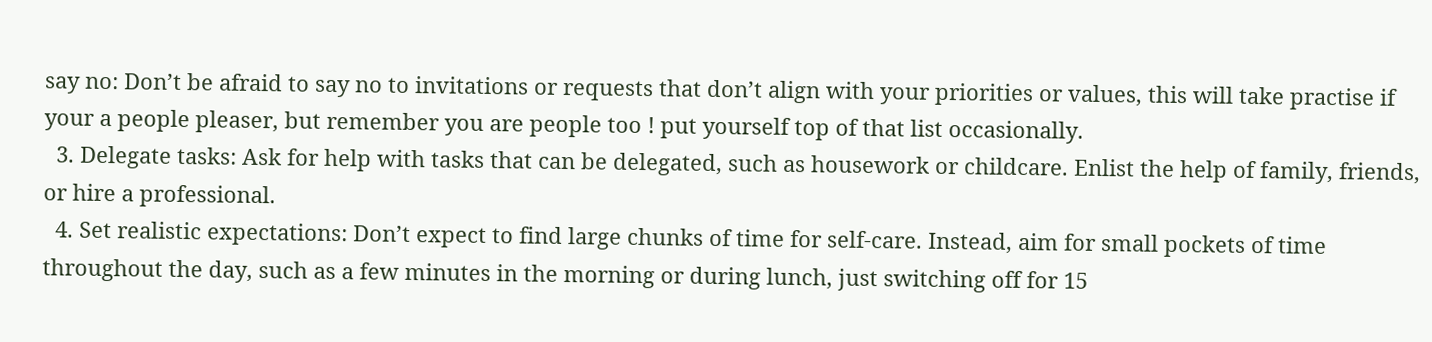say no: Don’t be afraid to say no to invitations or requests that don’t align with your priorities or values, this will take practise if your a people pleaser, but remember you are people too ! put yourself top of that list occasionally.
  3. Delegate tasks: Ask for help with tasks that can be delegated, such as housework or childcare. Enlist the help of family, friends, or hire a professional.
  4. Set realistic expectations: Don’t expect to find large chunks of time for self-care. Instead, aim for small pockets of time throughout the day, such as a few minutes in the morning or during lunch, just switching off for 15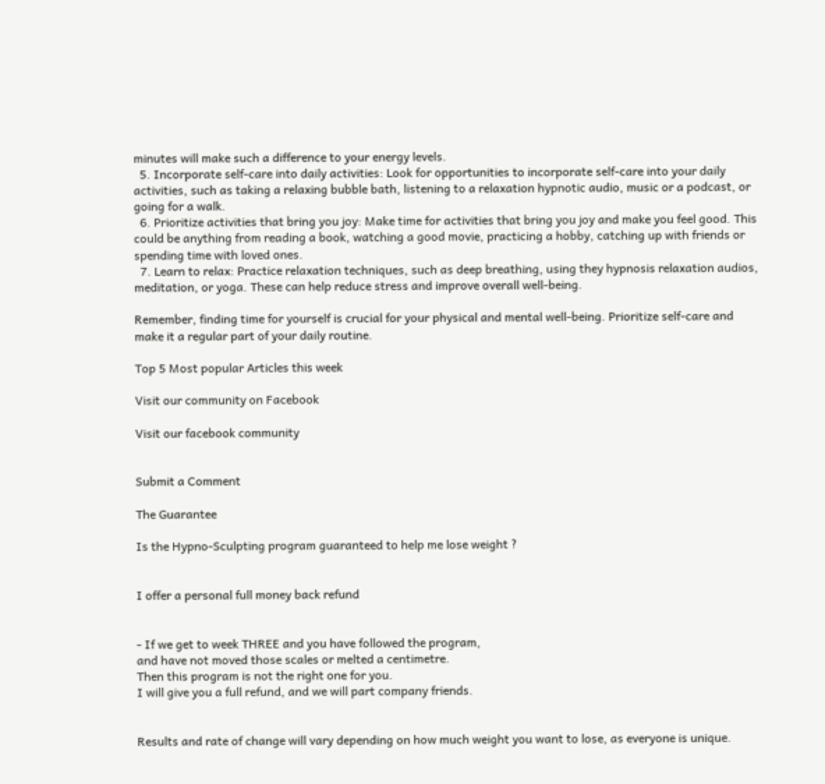minutes will make such a difference to your energy levels.
  5. Incorporate self-care into daily activities: Look for opportunities to incorporate self-care into your daily activities, such as taking a relaxing bubble bath, listening to a relaxation hypnotic audio, music or a podcast, or going for a walk.
  6. Prioritize activities that bring you joy: Make time for activities that bring you joy and make you feel good. This could be anything from reading a book, watching a good movie, practicing a hobby, catching up with friends or spending time with loved ones.
  7. Learn to relax: Practice relaxation techniques, such as deep breathing, using they hypnosis relaxation audios, meditation, or yoga. These can help reduce stress and improve overall well-being.

Remember, finding time for yourself is crucial for your physical and mental well-being. Prioritize self-care and make it a regular part of your daily routine.

Top 5 Most popular Articles this week

Visit our community on Facebook

Visit our facebook community


Submit a Comment

The Guarantee

Is the Hypno-Sculpting program guaranteed to help me lose weight ?


I offer a personal full money back refund


- If we get to week THREE and you have followed the program,
and have not moved those scales or melted a centimetre.
Then this program is not the right one for you.
I will give you a full refund, and we will part company friends.


Results and rate of change will vary depending on how much weight you want to lose, as everyone is unique.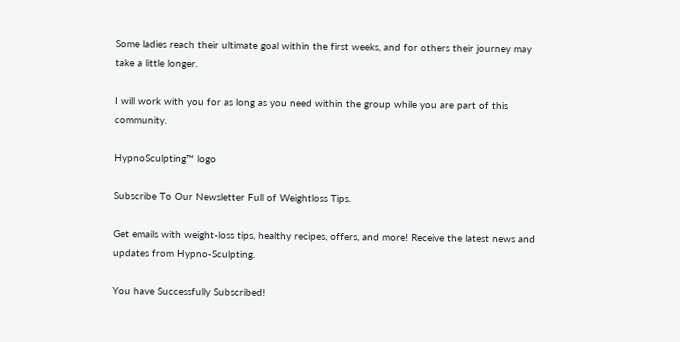Some ladies reach their ultimate goal within the first weeks, and for others their journey may take a little longer.

I will work with you for as long as you need within the group while you are part of this community.

HypnoSculpting™ logo

Subscribe To Our Newsletter Full of Weightloss Tips.

Get emails with weight-loss tips, healthy recipes, offers, and more! Receive the latest news and updates from Hypno-Sculpting.

You have Successfully Subscribed!